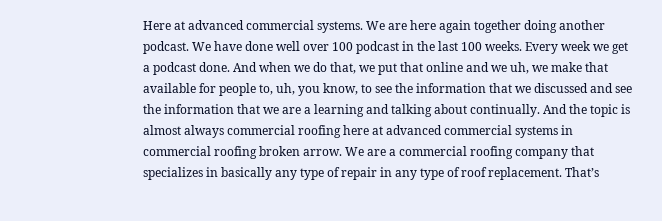Here at advanced commercial systems. We are here again together doing another podcast. We have done well over 100 podcast in the last 100 weeks. Every week we get a podcast done. And when we do that, we put that online and we uh, we make that available for people to, uh, you know, to see the information that we discussed and see the information that we are a learning and talking about continually. And the topic is almost always commercial roofing here at advanced commercial systems in commercial roofing broken arrow. We are a commercial roofing company that specializes in basically any type of repair in any type of roof replacement. That’s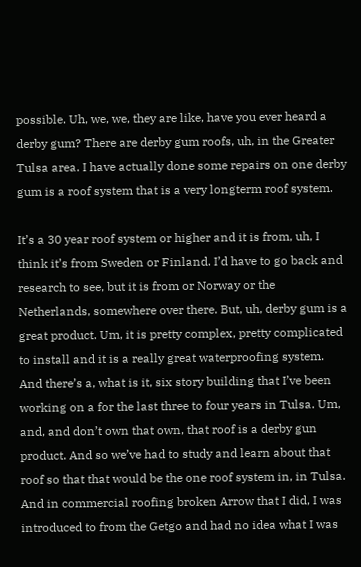possible. Uh, we, we, they are like, have you ever heard a derby gum? There are derby gum roofs, uh, in the Greater Tulsa area. I have actually done some repairs on one derby gum is a roof system that is a very longterm roof system.

It’s a 30 year roof system or higher and it is from, uh, I think it’s from Sweden or Finland. I’d have to go back and research to see, but it is from or Norway or the Netherlands, somewhere over there. But, uh, derby gum is a great product. Um, it is pretty complex, pretty complicated to install and it is a really great waterproofing system. And there’s a, what is it, six story building that I’ve been working on a for the last three to four years in Tulsa. Um, and, and don’t own that own, that roof is a derby gun product. And so we’ve had to study and learn about that roof so that that would be the one roof system in, in Tulsa. And in commercial roofing broken Arrow that I did, I was introduced to from the Getgo and had no idea what I was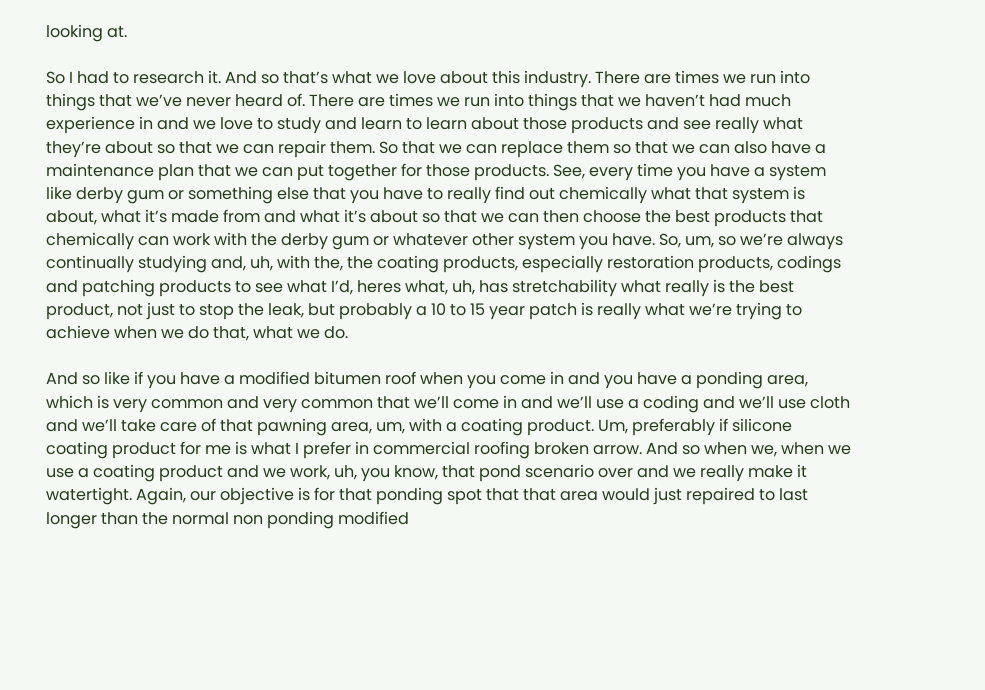looking at.

So I had to research it. And so that’s what we love about this industry. There are times we run into things that we’ve never heard of. There are times we run into things that we haven’t had much experience in and we love to study and learn to learn about those products and see really what they’re about so that we can repair them. So that we can replace them so that we can also have a maintenance plan that we can put together for those products. See, every time you have a system like derby gum or something else that you have to really find out chemically what that system is about, what it’s made from and what it’s about so that we can then choose the best products that chemically can work with the derby gum or whatever other system you have. So, um, so we’re always continually studying and, uh, with the, the coating products, especially restoration products, codings and patching products to see what I’d, heres what, uh, has stretchability what really is the best product, not just to stop the leak, but probably a 10 to 15 year patch is really what we’re trying to achieve when we do that, what we do.

And so like if you have a modified bitumen roof when you come in and you have a ponding area, which is very common and very common that we’ll come in and we’ll use a coding and we’ll use cloth and we’ll take care of that pawning area, um, with a coating product. Um, preferably if silicone coating product for me is what I prefer in commercial roofing broken arrow. And so when we, when we use a coating product and we work, uh, you know, that pond scenario over and we really make it watertight. Again, our objective is for that ponding spot that that area would just repaired to last longer than the normal non ponding modified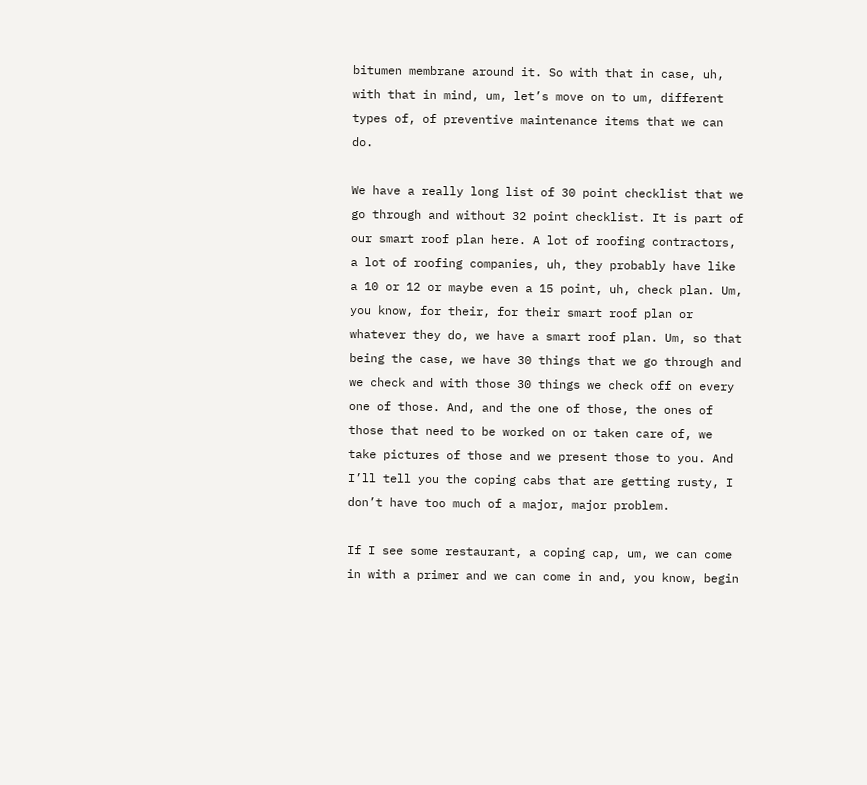bitumen membrane around it. So with that in case, uh, with that in mind, um, let’s move on to um, different types of, of preventive maintenance items that we can do.

We have a really long list of 30 point checklist that we go through and without 32 point checklist. It is part of our smart roof plan here. A lot of roofing contractors, a lot of roofing companies, uh, they probably have like a 10 or 12 or maybe even a 15 point, uh, check plan. Um, you know, for their, for their smart roof plan or whatever they do, we have a smart roof plan. Um, so that being the case, we have 30 things that we go through and we check and with those 30 things we check off on every one of those. And, and the one of those, the ones of those that need to be worked on or taken care of, we take pictures of those and we present those to you. And I’ll tell you the coping cabs that are getting rusty, I don’t have too much of a major, major problem.

If I see some restaurant, a coping cap, um, we can come in with a primer and we can come in and, you know, begin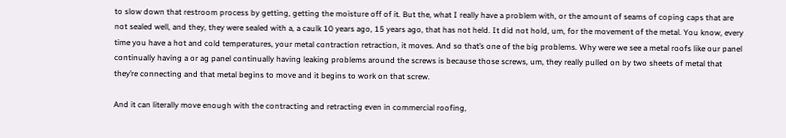to slow down that restroom process by getting, getting the moisture off of it. But the, what I really have a problem with, or the amount of seams of coping caps that are not sealed well, and they, they were sealed with a, a caulk 10 years ago, 15 years ago, that has not held. It did not hold, um, for the movement of the metal. You know, every time you have a hot and cold temperatures, your metal contraction retraction, it moves. And so that’s one of the big problems. Why were we see a metal roofs like our panel continually having a or ag panel continually having leaking problems around the screws is because those screws, um, they really pulled on by two sheets of metal that they’re connecting and that metal begins to move and it begins to work on that screw.

And it can literally move enough with the contracting and retracting even in commercial roofing,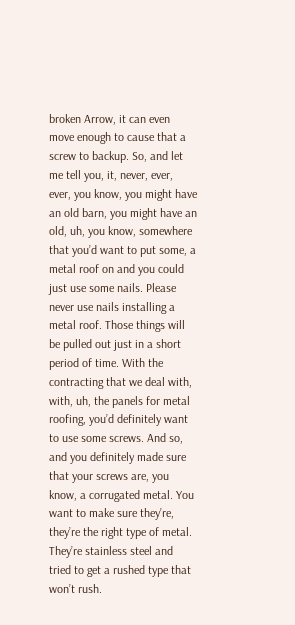broken Arrow, it can even move enough to cause that a screw to backup. So, and let me tell you, it, never, ever, ever, you know, you might have an old barn, you might have an old, uh, you know, somewhere that you’d want to put some, a metal roof on and you could just use some nails. Please never use nails installing a metal roof. Those things will be pulled out just in a short period of time. With the contracting that we deal with, with, uh, the panels for metal roofing, you’d definitely want to use some screws. And so, and you definitely made sure that your screws are, you know, a corrugated metal. You want to make sure they’re, they’re the right type of metal. They’re stainless steel and tried to get a rushed type that won’t rush.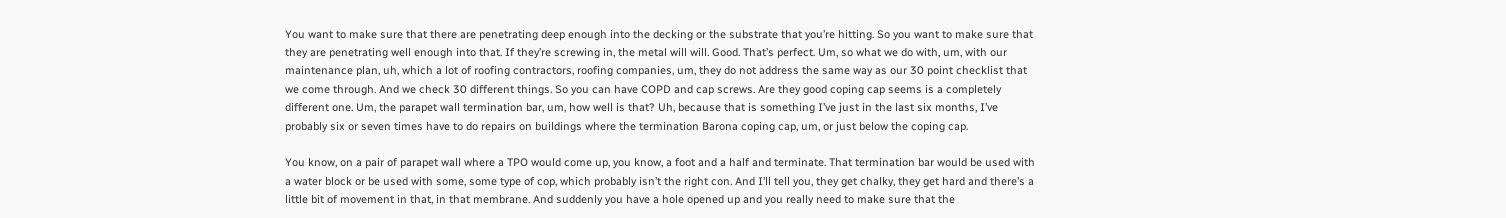You want to make sure that there are penetrating deep enough into the decking or the substrate that you’re hitting. So you want to make sure that they are penetrating well enough into that. If they’re screwing in, the metal will will. Good. That’s perfect. Um, so what we do with, um, with our maintenance plan, uh, which a lot of roofing contractors, roofing companies, um, they do not address the same way as our 30 point checklist that we come through. And we check 30 different things. So you can have COPD and cap screws. Are they good coping cap seems is a completely different one. Um, the parapet wall termination bar, um, how well is that? Uh, because that is something I’ve just in the last six months, I’ve probably six or seven times have to do repairs on buildings where the termination Barona coping cap, um, or just below the coping cap.

You know, on a pair of parapet wall where a TPO would come up, you know, a foot and a half and terminate. That termination bar would be used with a water block or be used with some, some type of cop, which probably isn’t the right con. And I’ll tell you, they get chalky, they get hard and there’s a little bit of movement in that, in that membrane. And suddenly you have a hole opened up and you really need to make sure that the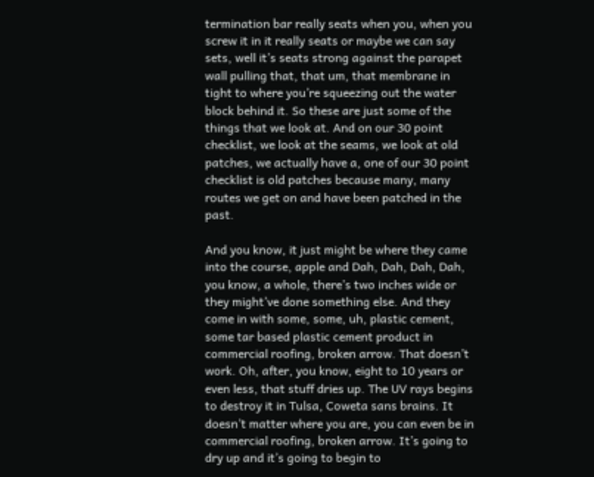termination bar really seats when you, when you screw it in it really seats or maybe we can say sets, well it’s seats strong against the parapet wall pulling that, that um, that membrane in tight to where you’re squeezing out the water block behind it. So these are just some of the things that we look at. And on our 30 point checklist, we look at the seams, we look at old patches, we actually have a, one of our 30 point checklist is old patches because many, many routes we get on and have been patched in the past.

And you know, it just might be where they came into the course, apple and Dah, Dah, Dah, Dah, you know, a whole, there’s two inches wide or they might’ve done something else. And they come in with some, some, uh, plastic cement, some tar based plastic cement product in commercial roofing, broken arrow. That doesn’t work. Oh, after, you know, eight to 10 years or even less, that stuff dries up. The UV rays begins to destroy it in Tulsa, Coweta sans brains. It doesn’t matter where you are, you can even be in commercial roofing, broken arrow. It’s going to dry up and it’s going to begin to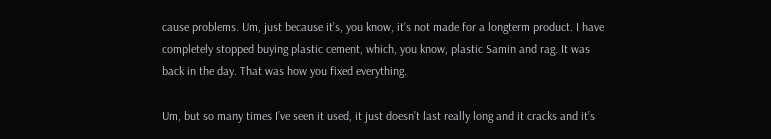cause problems. Um, just because it’s, you know, it’s not made for a longterm product. I have completely stopped buying plastic cement, which, you know, plastic Samin and rag. It was back in the day. That was how you fixed everything.

Um, but so many times I’ve seen it used, it just doesn’t last really long and it cracks and it’s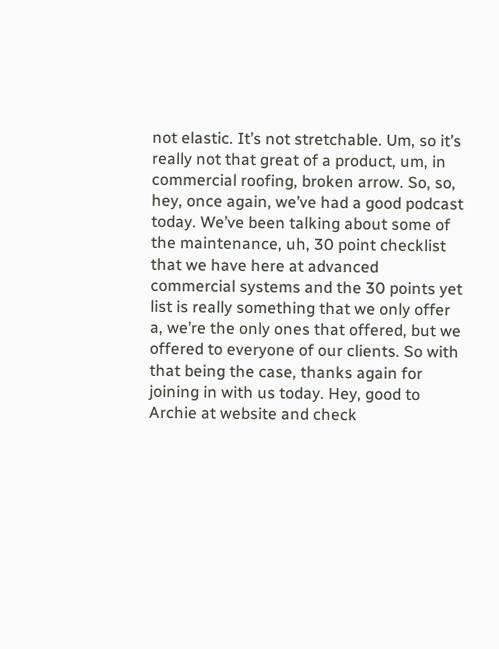not elastic. It’s not stretchable. Um, so it’s really not that great of a product, um, in commercial roofing, broken arrow. So, so, hey, once again, we’ve had a good podcast today. We’ve been talking about some of the maintenance, uh, 30 point checklist that we have here at advanced commercial systems and the 30 points yet list is really something that we only offer a, we’re the only ones that offered, but we offered to everyone of our clients. So with that being the case, thanks again for joining in with us today. Hey, good to Archie at website and check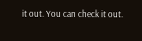it out. You can check it out.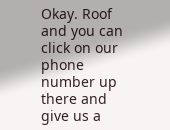Okay. Roof and you can click on our phone number up there and give us a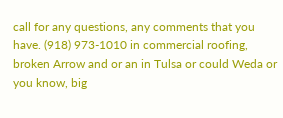call for any questions, any comments that you have. (918) 973-1010 in commercial roofing, broken Arrow and or an in Tulsa or could Weda or you know, big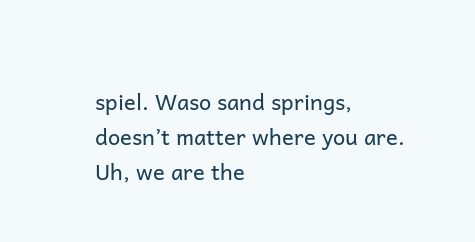spiel. Waso sand springs, doesn’t matter where you are. Uh, we are the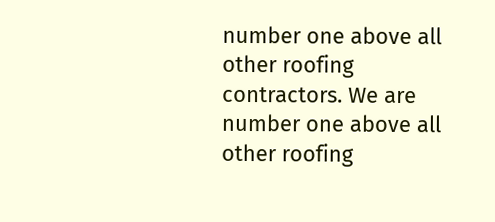number one above all other roofing contractors. We are number one above all other roofing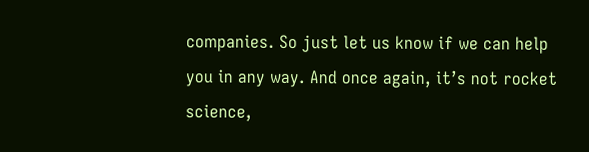companies. So just let us know if we can help you in any way. And once again, it’s not rocket science,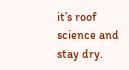it’s roof science and stay dry.